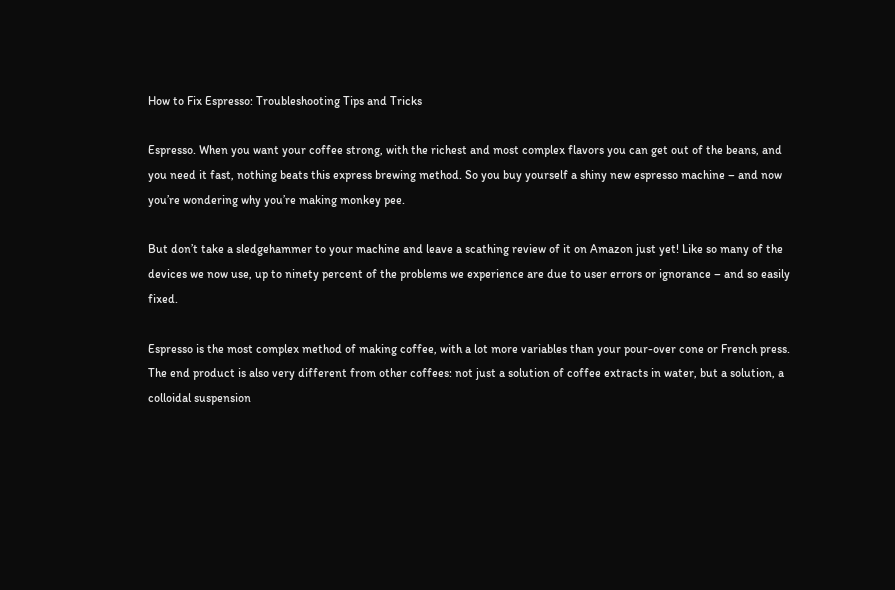How to Fix Espresso: Troubleshooting Tips and Tricks

Espresso. When you want your coffee strong, with the richest and most complex flavors you can get out of the beans, and you need it fast, nothing beats this express brewing method. So you buy yourself a shiny new espresso machine – and now you’re wondering why you’re making monkey pee.

But don’t take a sledgehammer to your machine and leave a scathing review of it on Amazon just yet! Like so many of the devices we now use, up to ninety percent of the problems we experience are due to user errors or ignorance – and so easily fixed.

Espresso is the most complex method of making coffee, with a lot more variables than your pour-over cone or French press. The end product is also very different from other coffees: not just a solution of coffee extracts in water, but a solution, a colloidal suspension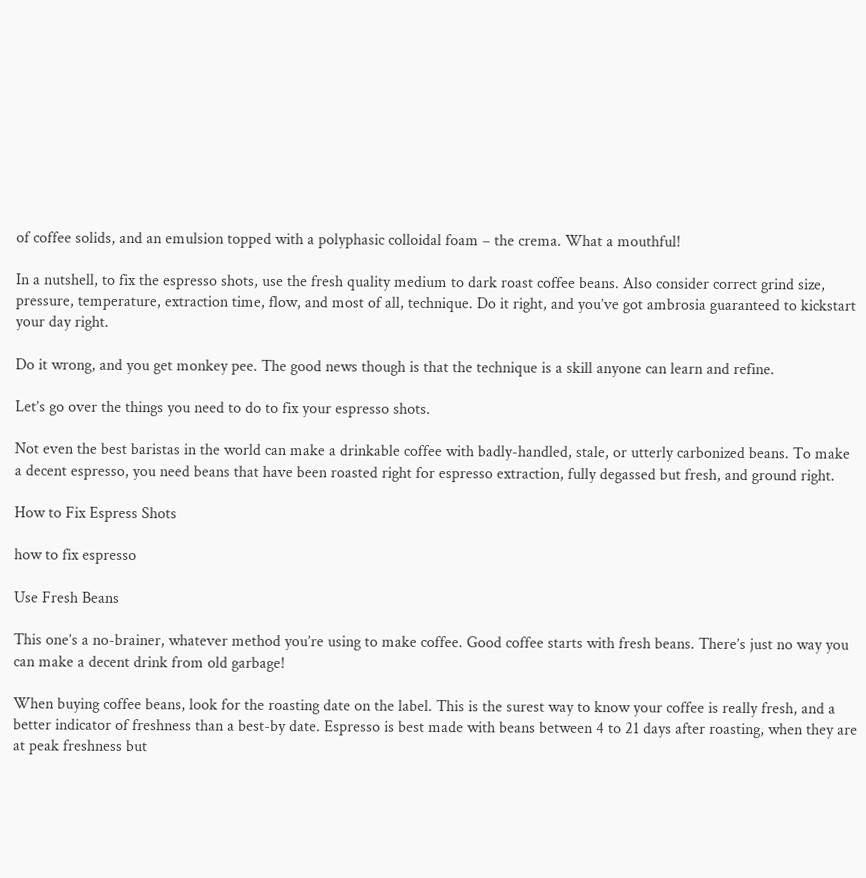of coffee solids, and an emulsion topped with a polyphasic colloidal foam – the crema. What a mouthful!

In a nutshell, to fix the espresso shots, use the fresh quality medium to dark roast coffee beans. Also consider correct grind size, pressure, temperature, extraction time, flow, and most of all, technique. Do it right, and you’ve got ambrosia guaranteed to kickstart your day right.

Do it wrong, and you get monkey pee. The good news though is that the technique is a skill anyone can learn and refine.

Let’s go over the things you need to do to fix your espresso shots.

Not even the best baristas in the world can make a drinkable coffee with badly-handled, stale, or utterly carbonized beans. To make a decent espresso, you need beans that have been roasted right for espresso extraction, fully degassed but fresh, and ground right.

How to Fix Espress Shots

how to fix espresso

Use Fresh Beans

This one’s a no-brainer, whatever method you’re using to make coffee. Good coffee starts with fresh beans. There’s just no way you can make a decent drink from old garbage!

When buying coffee beans, look for the roasting date on the label. This is the surest way to know your coffee is really fresh, and a better indicator of freshness than a best-by date. Espresso is best made with beans between 4 to 21 days after roasting, when they are at peak freshness but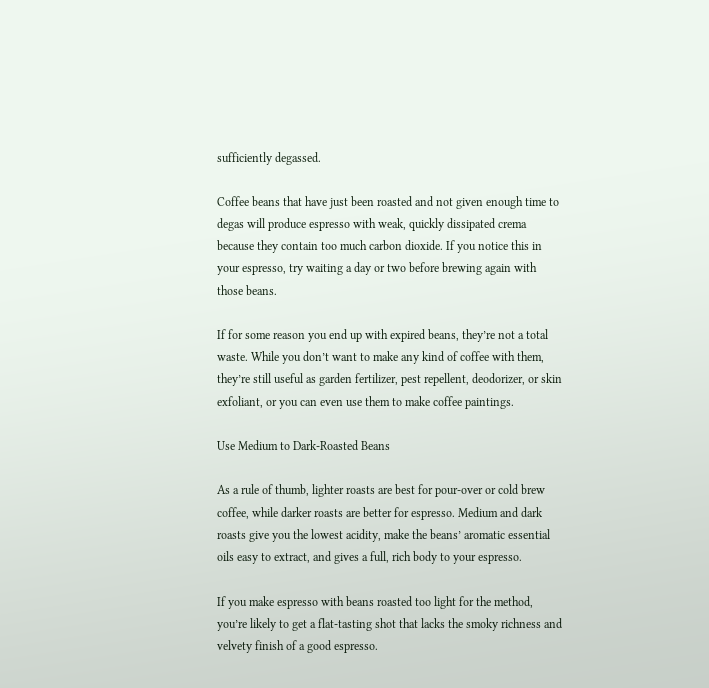sufficiently degassed.

Coffee beans that have just been roasted and not given enough time to degas will produce espresso with weak, quickly dissipated crema because they contain too much carbon dioxide. If you notice this in your espresso, try waiting a day or two before brewing again with those beans.

If for some reason you end up with expired beans, they’re not a total waste. While you don’t want to make any kind of coffee with them, they’re still useful as garden fertilizer, pest repellent, deodorizer, or skin exfoliant, or you can even use them to make coffee paintings.

Use Medium to Dark-Roasted Beans

As a rule of thumb, lighter roasts are best for pour-over or cold brew coffee, while darker roasts are better for espresso. Medium and dark roasts give you the lowest acidity, make the beans’ aromatic essential oils easy to extract, and gives a full, rich body to your espresso.

If you make espresso with beans roasted too light for the method, you’re likely to get a flat-tasting shot that lacks the smoky richness and velvety finish of a good espresso.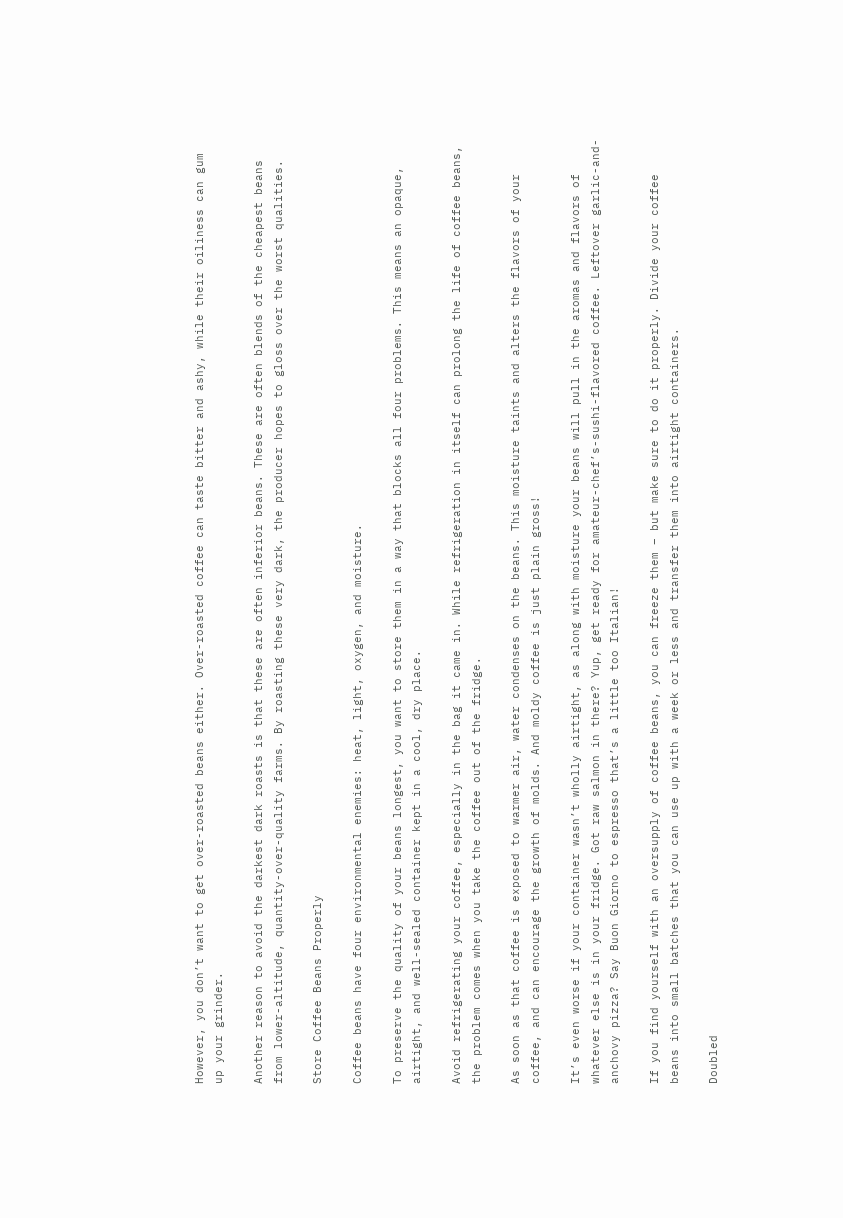However, you don’t want to get over-roasted beans either. Over-roasted coffee can taste bitter and ashy, while their oiliness can gum up your grinder.

Another reason to avoid the darkest dark roasts is that these are often inferior beans. These are often blends of the cheapest beans from lower-altitude, quantity-over-quality farms. By roasting these very dark, the producer hopes to gloss over the worst qualities.

Store Coffee Beans Properly

Coffee beans have four environmental enemies: heat, light, oxygen, and moisture.

To preserve the quality of your beans longest, you want to store them in a way that blocks all four problems. This means an opaque, airtight, and well-sealed container kept in a cool, dry place.

Avoid refrigerating your coffee, especially in the bag it came in. While refrigeration in itself can prolong the life of coffee beans, the problem comes when you take the coffee out of the fridge.

As soon as that coffee is exposed to warmer air, water condenses on the beans. This moisture taints and alters the flavors of your coffee, and can encourage the growth of molds. And moldy coffee is just plain gross!

It’s even worse if your container wasn’t wholly airtight, as along with moisture your beans will pull in the aromas and flavors of whatever else is in your fridge. Got raw salmon in there? Yup, get ready for amateur-chef’s-sushi-flavored coffee. Leftover garlic-and-anchovy pizza? Say Buon Giorno to espresso that’s a little too Italian!

If you find yourself with an oversupply of coffee beans, you can freeze them – but make sure to do it properly. Divide your coffee beans into small batches that you can use up with a week or less and transfer them into airtight containers.

Doubled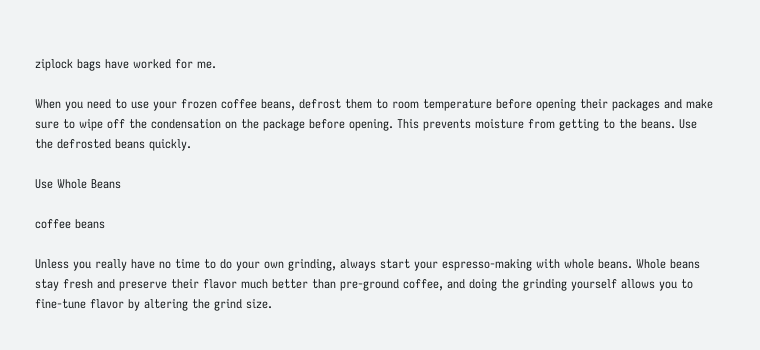ziplock bags have worked for me.

When you need to use your frozen coffee beans, defrost them to room temperature before opening their packages and make sure to wipe off the condensation on the package before opening. This prevents moisture from getting to the beans. Use the defrosted beans quickly.

Use Whole Beans

coffee beans

Unless you really have no time to do your own grinding, always start your espresso-making with whole beans. Whole beans stay fresh and preserve their flavor much better than pre-ground coffee, and doing the grinding yourself allows you to fine-tune flavor by altering the grind size.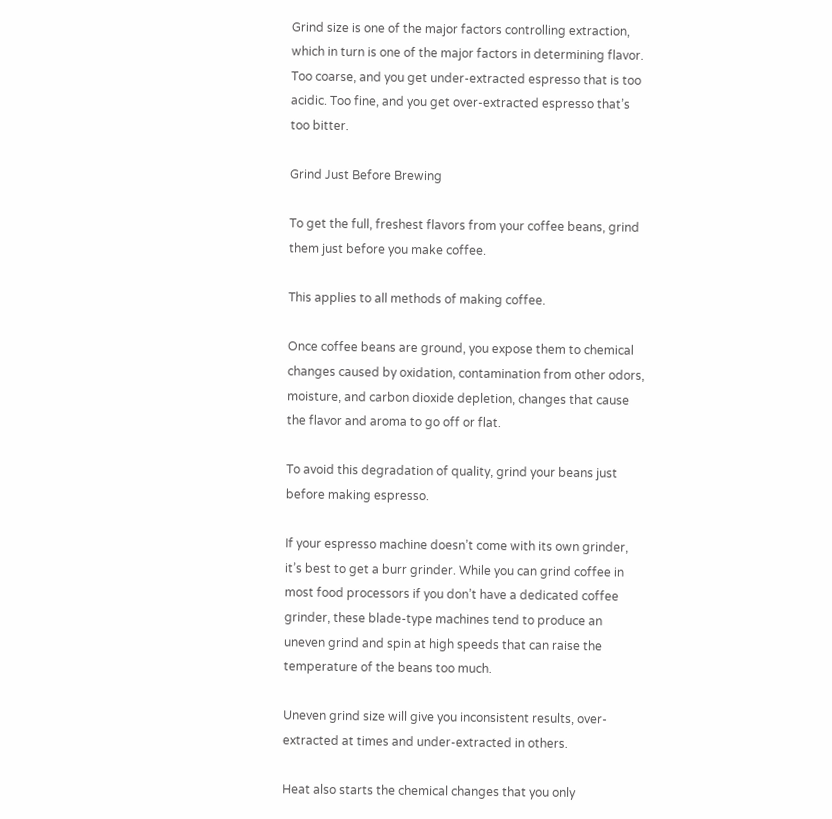Grind size is one of the major factors controlling extraction, which in turn is one of the major factors in determining flavor. Too coarse, and you get under-extracted espresso that is too acidic. Too fine, and you get over-extracted espresso that’s too bitter.

Grind Just Before Brewing

To get the full, freshest flavors from your coffee beans, grind them just before you make coffee.

This applies to all methods of making coffee.

Once coffee beans are ground, you expose them to chemical changes caused by oxidation, contamination from other odors, moisture, and carbon dioxide depletion, changes that cause the flavor and aroma to go off or flat.

To avoid this degradation of quality, grind your beans just before making espresso.

If your espresso machine doesn’t come with its own grinder, it’s best to get a burr grinder. While you can grind coffee in most food processors if you don’t have a dedicated coffee grinder, these blade-type machines tend to produce an uneven grind and spin at high speeds that can raise the temperature of the beans too much.

Uneven grind size will give you inconsistent results, over-extracted at times and under-extracted in others.

Heat also starts the chemical changes that you only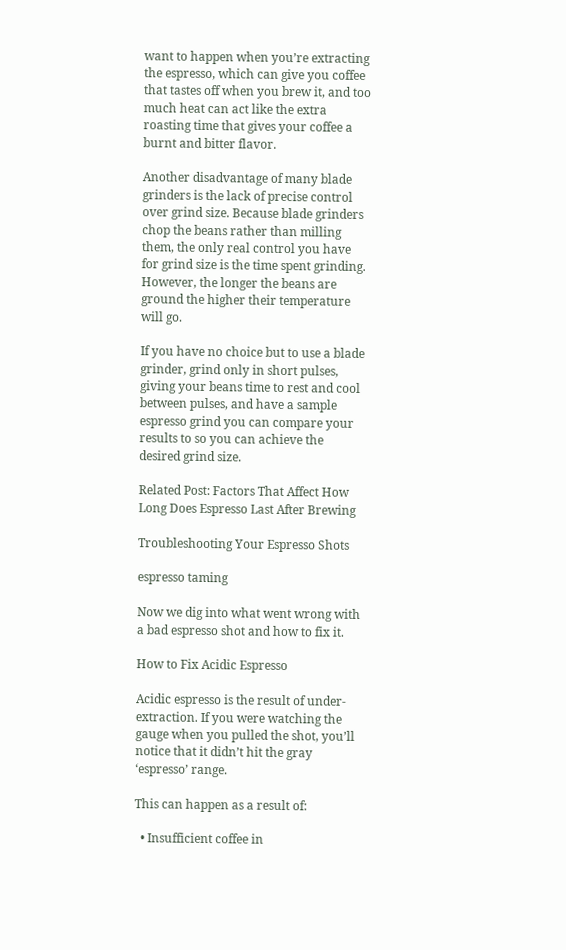want to happen when you’re extracting the espresso, which can give you coffee that tastes off when you brew it, and too much heat can act like the extra roasting time that gives your coffee a burnt and bitter flavor.

Another disadvantage of many blade grinders is the lack of precise control over grind size. Because blade grinders chop the beans rather than milling them, the only real control you have for grind size is the time spent grinding. However, the longer the beans are ground the higher their temperature will go.

If you have no choice but to use a blade grinder, grind only in short pulses, giving your beans time to rest and cool between pulses, and have a sample espresso grind you can compare your results to so you can achieve the desired grind size.

Related Post: Factors That Affect How Long Does Espresso Last After Brewing

Troubleshooting Your Espresso Shots

espresso taming

Now we dig into what went wrong with a bad espresso shot and how to fix it.

How to Fix Acidic Espresso

Acidic espresso is the result of under-extraction. If you were watching the gauge when you pulled the shot, you’ll notice that it didn’t hit the gray ‘espresso’ range.

This can happen as a result of:

  • Insufficient coffee in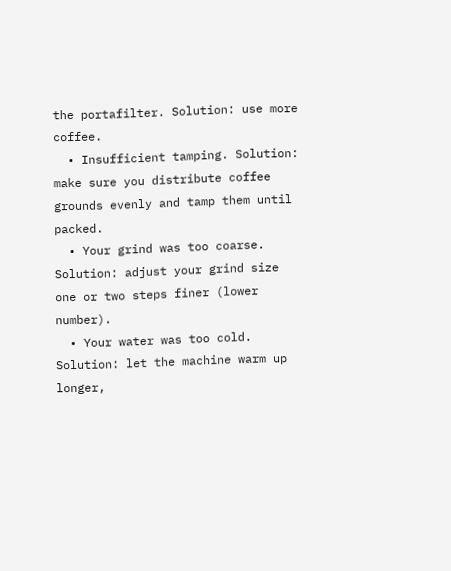the portafilter. Solution: use more coffee.
  • Insufficient tamping. Solution: make sure you distribute coffee grounds evenly and tamp them until packed.
  • Your grind was too coarse. Solution: adjust your grind size one or two steps finer (lower number).
  • Your water was too cold. Solution: let the machine warm up longer,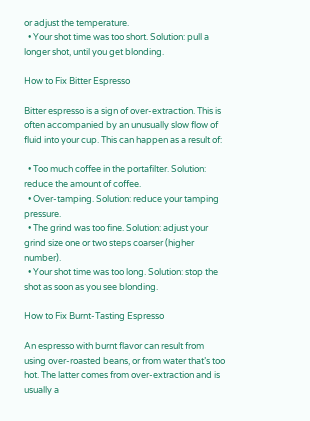or adjust the temperature.
  • Your shot time was too short. Solution: pull a longer shot, until you get blonding.

How to Fix Bitter Espresso

Bitter espresso is a sign of over-extraction. This is often accompanied by an unusually slow flow of fluid into your cup. This can happen as a result of:

  • Too much coffee in the portafilter. Solution: reduce the amount of coffee.
  • Over-tamping. Solution: reduce your tamping pressure.
  • The grind was too fine. Solution: adjust your grind size one or two steps coarser (higher number).
  • Your shot time was too long. Solution: stop the shot as soon as you see blonding.

How to Fix Burnt-Tasting Espresso

An espresso with burnt flavor can result from using over-roasted beans, or from water that’s too hot. The latter comes from over-extraction and is usually a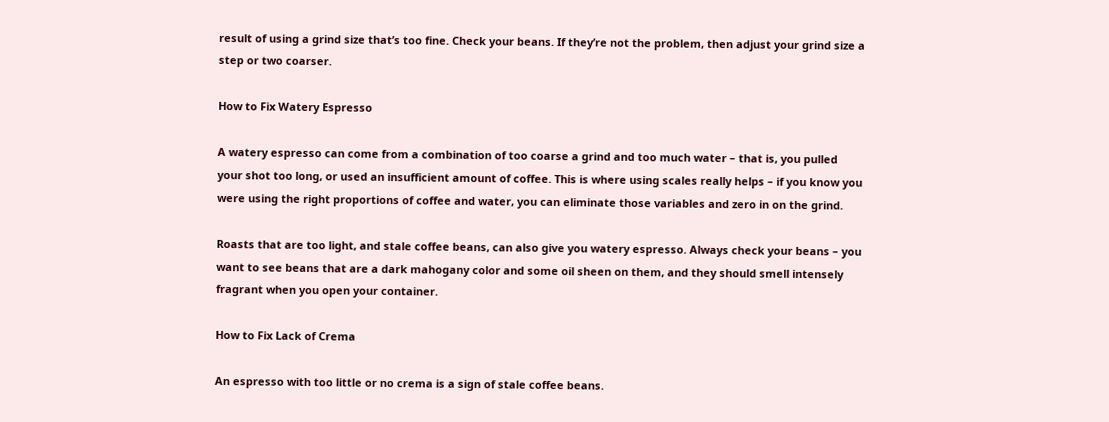result of using a grind size that’s too fine. Check your beans. If they’re not the problem, then adjust your grind size a step or two coarser.

How to Fix Watery Espresso

A watery espresso can come from a combination of too coarse a grind and too much water – that is, you pulled your shot too long, or used an insufficient amount of coffee. This is where using scales really helps – if you know you were using the right proportions of coffee and water, you can eliminate those variables and zero in on the grind.

Roasts that are too light, and stale coffee beans, can also give you watery espresso. Always check your beans – you want to see beans that are a dark mahogany color and some oil sheen on them, and they should smell intensely fragrant when you open your container.

How to Fix Lack of Crema

An espresso with too little or no crema is a sign of stale coffee beans.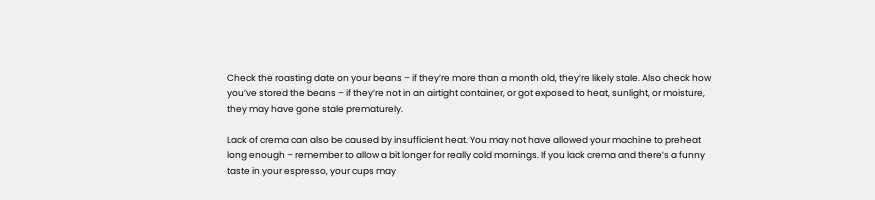Check the roasting date on your beans – if they’re more than a month old, they’re likely stale. Also check how you’ve stored the beans – if they’re not in an airtight container, or got exposed to heat, sunlight, or moisture, they may have gone stale prematurely.

Lack of crema can also be caused by insufficient heat. You may not have allowed your machine to preheat long enough – remember to allow a bit longer for really cold mornings. If you lack crema and there’s a funny taste in your espresso, your cups may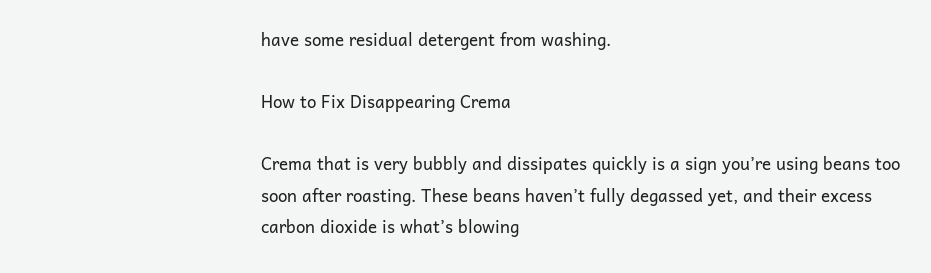have some residual detergent from washing.

How to Fix Disappearing Crema

Crema that is very bubbly and dissipates quickly is a sign you’re using beans too soon after roasting. These beans haven’t fully degassed yet, and their excess carbon dioxide is what’s blowing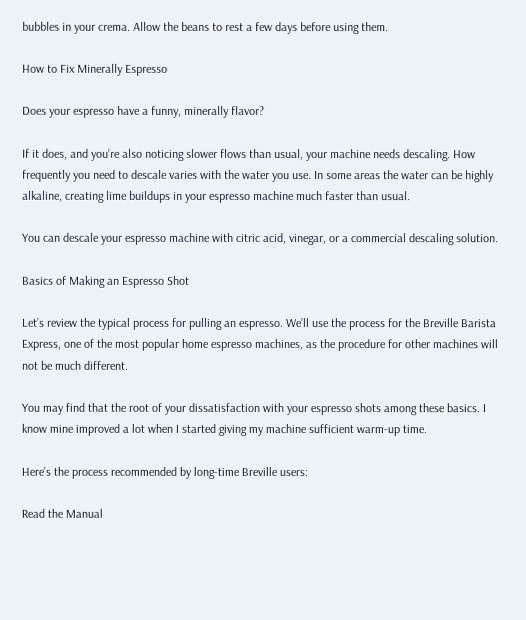bubbles in your crema. Allow the beans to rest a few days before using them.

How to Fix Minerally Espresso

Does your espresso have a funny, minerally flavor?

If it does, and you’re also noticing slower flows than usual, your machine needs descaling. How frequently you need to descale varies with the water you use. In some areas the water can be highly alkaline, creating lime buildups in your espresso machine much faster than usual.

You can descale your espresso machine with citric acid, vinegar, or a commercial descaling solution.

Basics of Making an Espresso Shot

Let’s review the typical process for pulling an espresso. We’ll use the process for the Breville Barista Express, one of the most popular home espresso machines, as the procedure for other machines will not be much different.

You may find that the root of your dissatisfaction with your espresso shots among these basics. I know mine improved a lot when I started giving my machine sufficient warm-up time.

Here’s the process recommended by long-time Breville users:

Read the Manual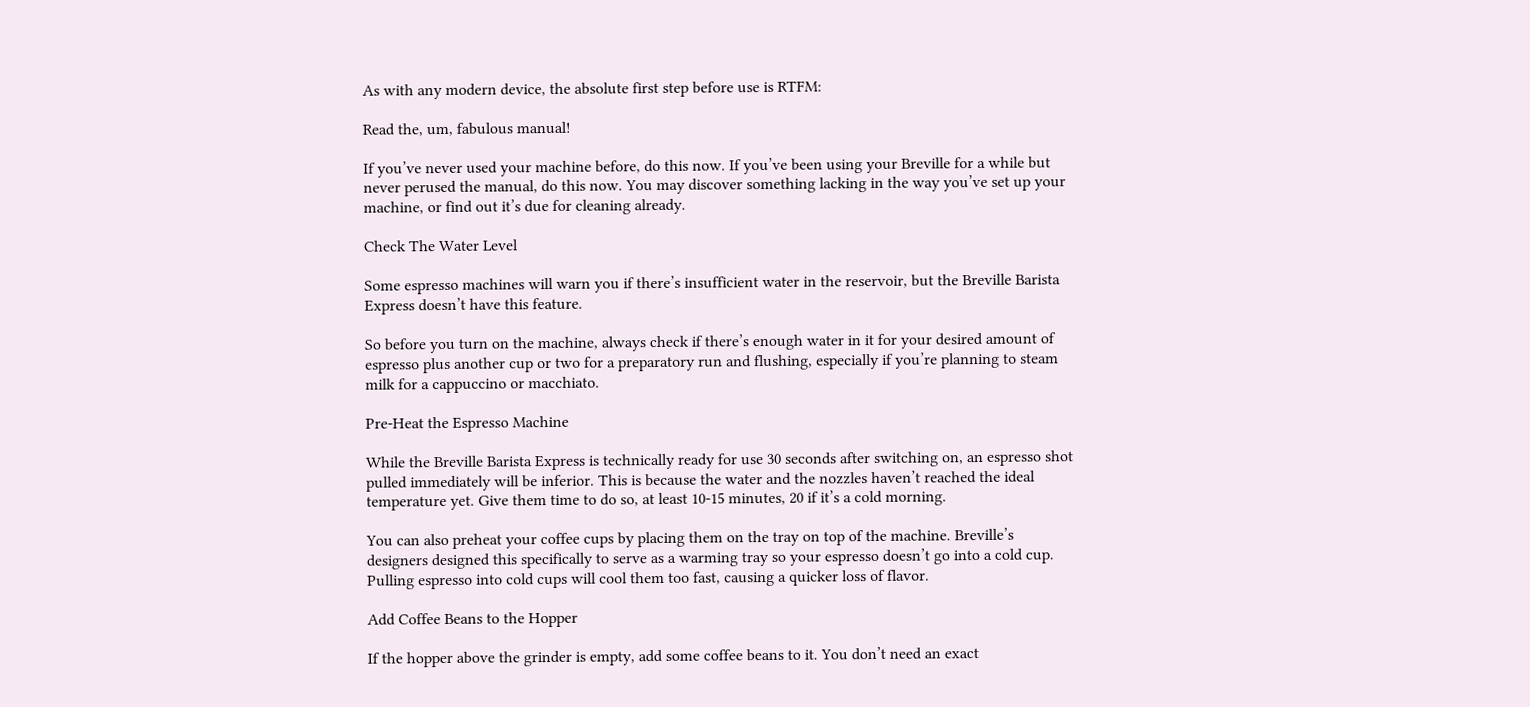As with any modern device, the absolute first step before use is RTFM:

Read the, um, fabulous manual!

If you’ve never used your machine before, do this now. If you’ve been using your Breville for a while but never perused the manual, do this now. You may discover something lacking in the way you’ve set up your machine, or find out it’s due for cleaning already.

Check The Water Level

Some espresso machines will warn you if there’s insufficient water in the reservoir, but the Breville Barista Express doesn’t have this feature.

So before you turn on the machine, always check if there’s enough water in it for your desired amount of espresso plus another cup or two for a preparatory run and flushing, especially if you’re planning to steam milk for a cappuccino or macchiato.

Pre-Heat the Espresso Machine

While the Breville Barista Express is technically ready for use 30 seconds after switching on, an espresso shot pulled immediately will be inferior. This is because the water and the nozzles haven’t reached the ideal temperature yet. Give them time to do so, at least 10-15 minutes, 20 if it’s a cold morning.

You can also preheat your coffee cups by placing them on the tray on top of the machine. Breville’s designers designed this specifically to serve as a warming tray so your espresso doesn’t go into a cold cup. Pulling espresso into cold cups will cool them too fast, causing a quicker loss of flavor.

Add Coffee Beans to the Hopper

If the hopper above the grinder is empty, add some coffee beans to it. You don’t need an exact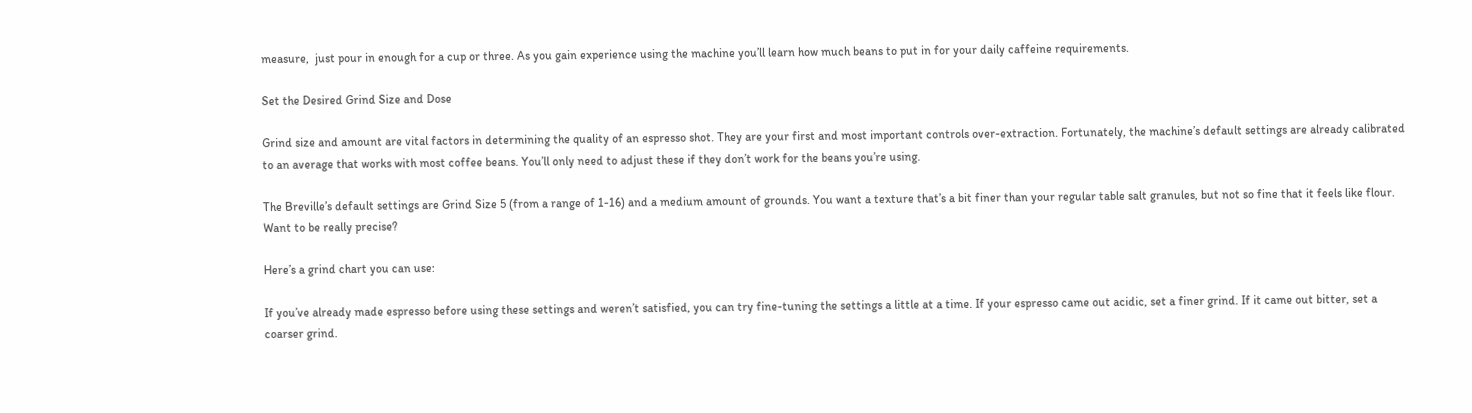measure,  just pour in enough for a cup or three. As you gain experience using the machine you’ll learn how much beans to put in for your daily caffeine requirements.

Set the Desired Grind Size and Dose

Grind size and amount are vital factors in determining the quality of an espresso shot. They are your first and most important controls over-extraction. Fortunately, the machine’s default settings are already calibrated to an average that works with most coffee beans. You’ll only need to adjust these if they don’t work for the beans you’re using.

The Breville’s default settings are Grind Size 5 (from a range of 1-16) and a medium amount of grounds. You want a texture that’s a bit finer than your regular table salt granules, but not so fine that it feels like flour. Want to be really precise?

Here’s a grind chart you can use:

If you’ve already made espresso before using these settings and weren’t satisfied, you can try fine-tuning the settings a little at a time. If your espresso came out acidic, set a finer grind. If it came out bitter, set a coarser grind.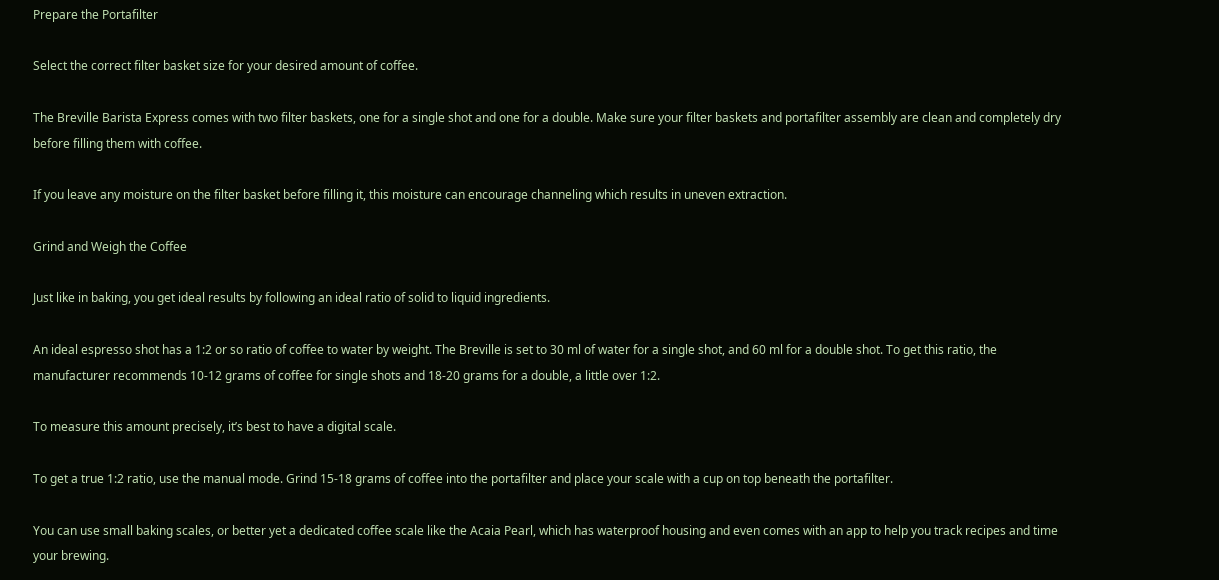Prepare the Portafilter

Select the correct filter basket size for your desired amount of coffee.

The Breville Barista Express comes with two filter baskets, one for a single shot and one for a double. Make sure your filter baskets and portafilter assembly are clean and completely dry before filling them with coffee.

If you leave any moisture on the filter basket before filling it, this moisture can encourage channeling which results in uneven extraction.

Grind and Weigh the Coffee

Just like in baking, you get ideal results by following an ideal ratio of solid to liquid ingredients.

An ideal espresso shot has a 1:2 or so ratio of coffee to water by weight. The Breville is set to 30 ml of water for a single shot, and 60 ml for a double shot. To get this ratio, the manufacturer recommends 10-12 grams of coffee for single shots and 18-20 grams for a double, a little over 1:2.

To measure this amount precisely, it’s best to have a digital scale.

To get a true 1:2 ratio, use the manual mode. Grind 15-18 grams of coffee into the portafilter and place your scale with a cup on top beneath the portafilter.

You can use small baking scales, or better yet a dedicated coffee scale like the Acaia Pearl, which has waterproof housing and even comes with an app to help you track recipes and time your brewing.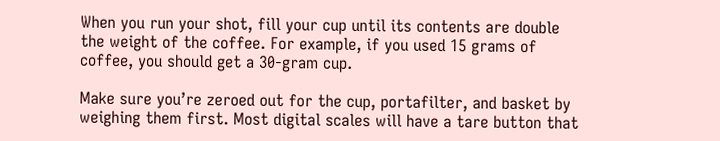When you run your shot, fill your cup until its contents are double the weight of the coffee. For example, if you used 15 grams of coffee, you should get a 30-gram cup.

Make sure you’re zeroed out for the cup, portafilter, and basket by weighing them first. Most digital scales will have a tare button that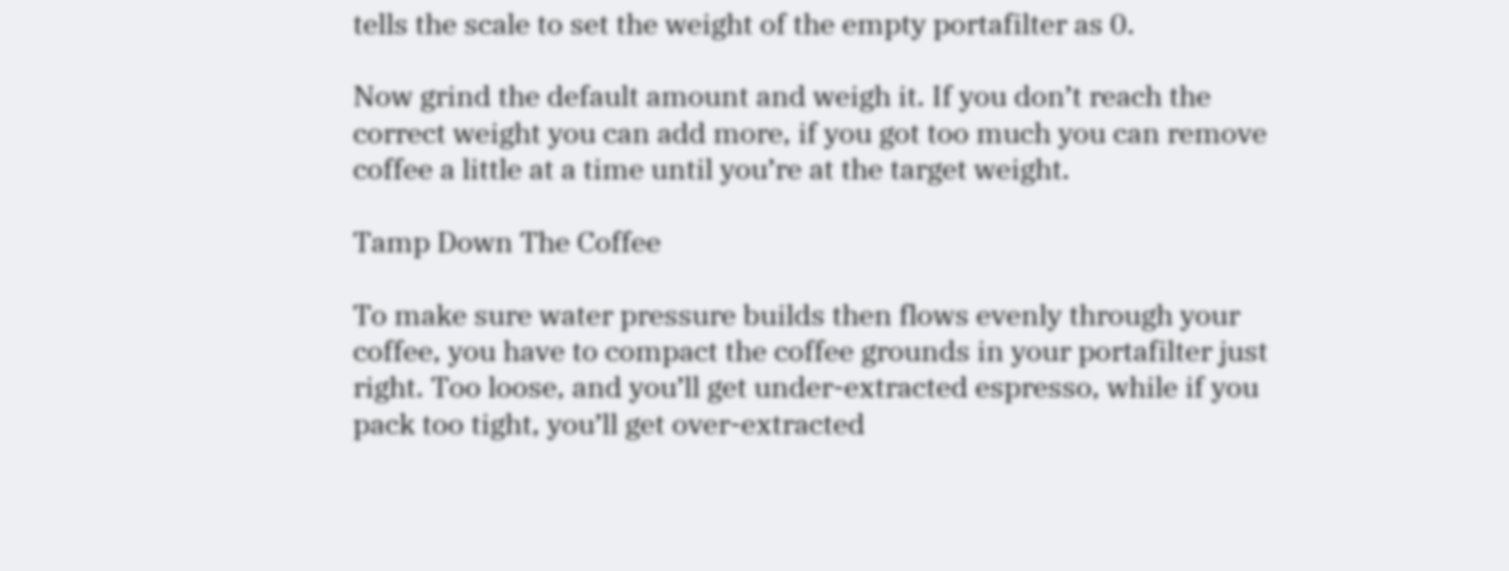tells the scale to set the weight of the empty portafilter as 0.

Now grind the default amount and weigh it. If you don’t reach the correct weight you can add more, if you got too much you can remove coffee a little at a time until you’re at the target weight.

Tamp Down The Coffee

To make sure water pressure builds then flows evenly through your coffee, you have to compact the coffee grounds in your portafilter just right. Too loose, and you’ll get under-extracted espresso, while if you pack too tight, you’ll get over-extracted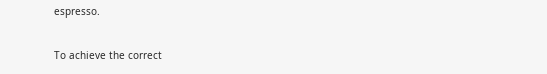espresso.

To achieve the correct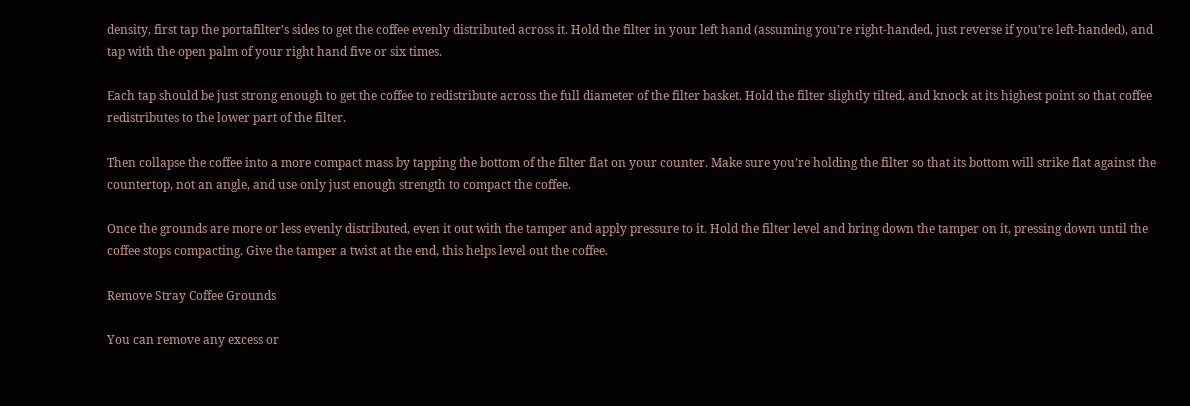density, first tap the portafilter’s sides to get the coffee evenly distributed across it. Hold the filter in your left hand (assuming you’re right-handed, just reverse if you’re left-handed), and tap with the open palm of your right hand five or six times.

Each tap should be just strong enough to get the coffee to redistribute across the full diameter of the filter basket. Hold the filter slightly tilted, and knock at its highest point so that coffee redistributes to the lower part of the filter.

Then collapse the coffee into a more compact mass by tapping the bottom of the filter flat on your counter. Make sure you’re holding the filter so that its bottom will strike flat against the countertop, not an angle, and use only just enough strength to compact the coffee.

Once the grounds are more or less evenly distributed, even it out with the tamper and apply pressure to it. Hold the filter level and bring down the tamper on it, pressing down until the coffee stops compacting. Give the tamper a twist at the end, this helps level out the coffee.

Remove Stray Coffee Grounds

You can remove any excess or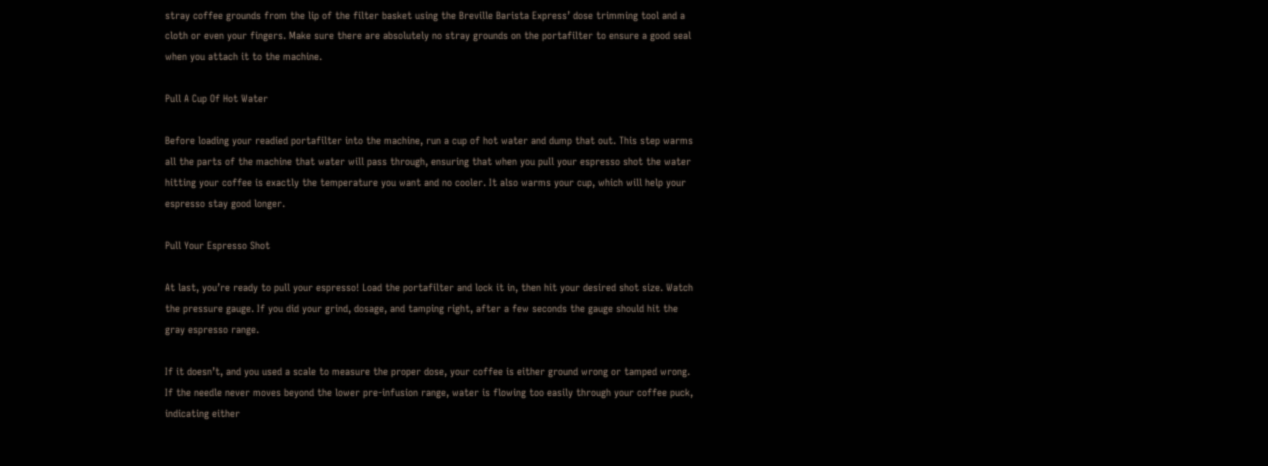stray coffee grounds from the lip of the filter basket using the Breville Barista Express’ dose trimming tool and a cloth or even your fingers. Make sure there are absolutely no stray grounds on the portafilter to ensure a good seal when you attach it to the machine.

Pull A Cup Of Hot Water

Before loading your readied portafilter into the machine, run a cup of hot water and dump that out. This step warms all the parts of the machine that water will pass through, ensuring that when you pull your espresso shot the water hitting your coffee is exactly the temperature you want and no cooler. It also warms your cup, which will help your espresso stay good longer.

Pull Your Espresso Shot

At last, you’re ready to pull your espresso! Load the portafilter and lock it in, then hit your desired shot size. Watch the pressure gauge. If you did your grind, dosage, and tamping right, after a few seconds the gauge should hit the gray espresso range.

If it doesn’t, and you used a scale to measure the proper dose, your coffee is either ground wrong or tamped wrong. If the needle never moves beyond the lower pre-infusion range, water is flowing too easily through your coffee puck, indicating either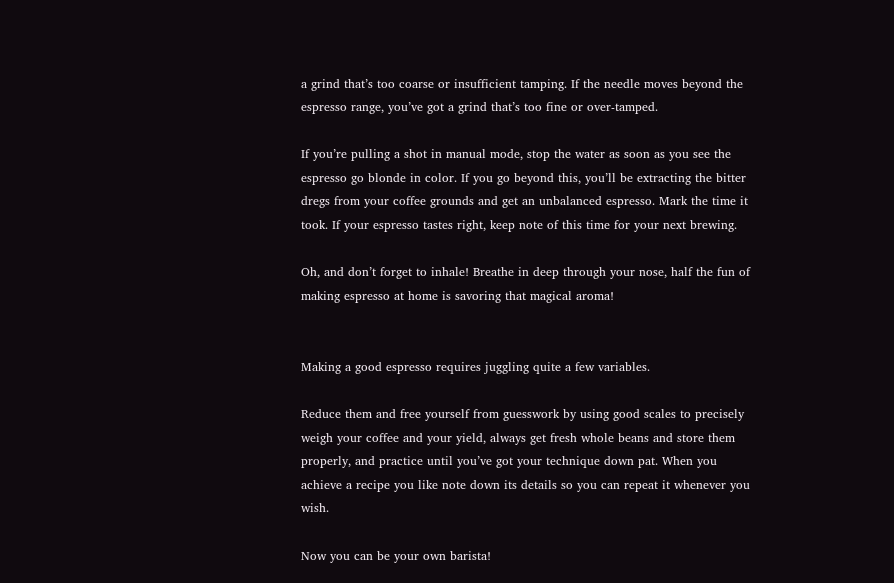a grind that’s too coarse or insufficient tamping. If the needle moves beyond the espresso range, you’ve got a grind that’s too fine or over-tamped.

If you’re pulling a shot in manual mode, stop the water as soon as you see the espresso go blonde in color. If you go beyond this, you’ll be extracting the bitter dregs from your coffee grounds and get an unbalanced espresso. Mark the time it took. If your espresso tastes right, keep note of this time for your next brewing.

Oh, and don’t forget to inhale! Breathe in deep through your nose, half the fun of making espresso at home is savoring that magical aroma!


Making a good espresso requires juggling quite a few variables.

Reduce them and free yourself from guesswork by using good scales to precisely weigh your coffee and your yield, always get fresh whole beans and store them properly, and practice until you’ve got your technique down pat. When you achieve a recipe you like note down its details so you can repeat it whenever you wish.

Now you can be your own barista!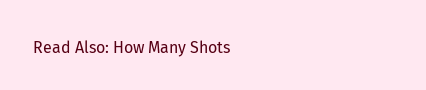Read Also: How Many Shots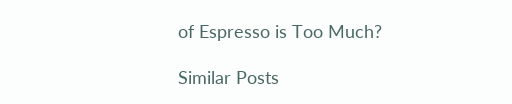of Espresso is Too Much?

Similar Posts